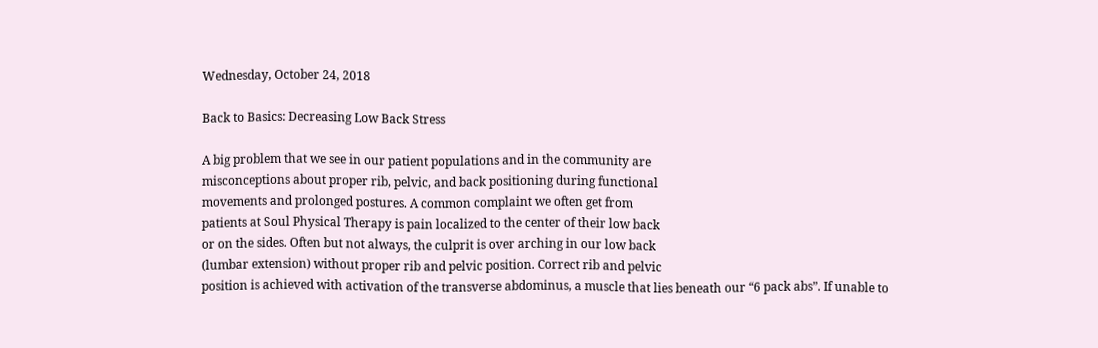Wednesday, October 24, 2018

Back to Basics: Decreasing Low Back Stress

A big problem that we see in our patient populations and in the community are
misconceptions about proper rib, pelvic, and back positioning during functional
movements and prolonged postures. A common complaint we often get from
patients at Soul Physical Therapy is pain localized to the center of their low back
or on the sides. Often but not always, the culprit is over arching in our low back
(lumbar extension) without proper rib and pelvic position. Correct rib and pelvic
position is achieved with activation of the transverse abdominus, a muscle that lies beneath our “6 pack abs”. If unable to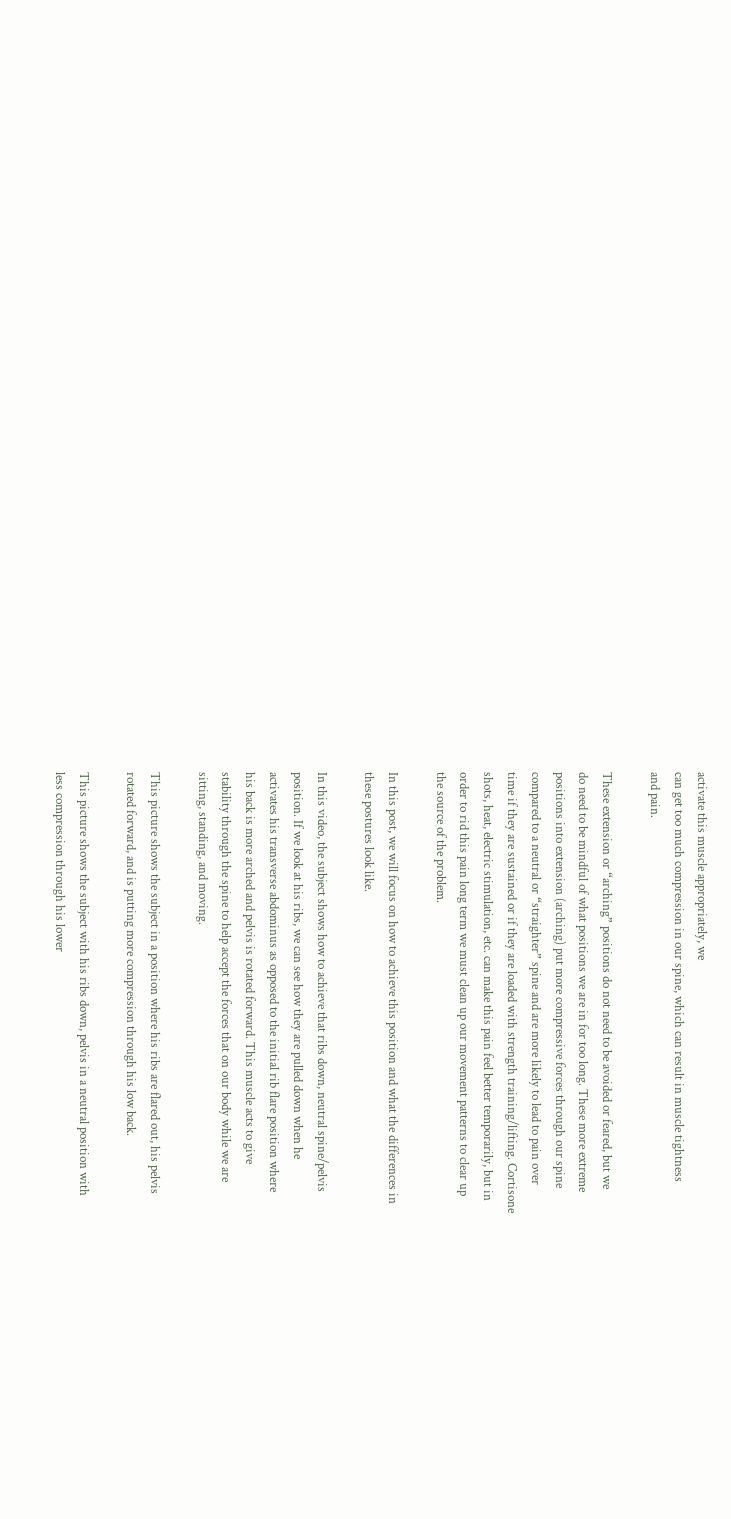activate this muscle appropriately, we
can get too much compression in our spine, which can result in muscle tightness
and pain.

These extension or “arching” positions do not need to be avoided or feared, but we
do need to be mindful of what positions we are in for too long. These more extreme
positions into extension (arching) put more compressive forces through our spine
compared to a neutral or “straighter” spine and are more likely to lead to pain over
time if they are sustained or if they are loaded with strength training/lifting. Cortisone
shots, heat, electric stimulation, etc. can make this pain feel better temporarily, but in
order to rid this pain long term we must clean up our movement patterns to clear up
the source of the problem.

In this post, we will focus on how to achieve this position and what the differences in
these postures look like.

In this video, the subject shows how to achieve that ribs down, neutral spine/pelvis
position. If we look at his ribs, we can see how they are pulled down when he
activates his transverse abdominus as opposed to the initial rib flare position where
his back is more arched and pelvis is rotated forward. This muscle acts to give
stability through the spine to help accept the forces that on our body while we are
sitting, standing, and moving.

This picture shows the subject in a position where his ribs are flared out, his pelvis
rotated forward, and is putting more compression through his low back.

This picture shows the subject with his ribs down, pelvis in a neutral position with
less compression through his lower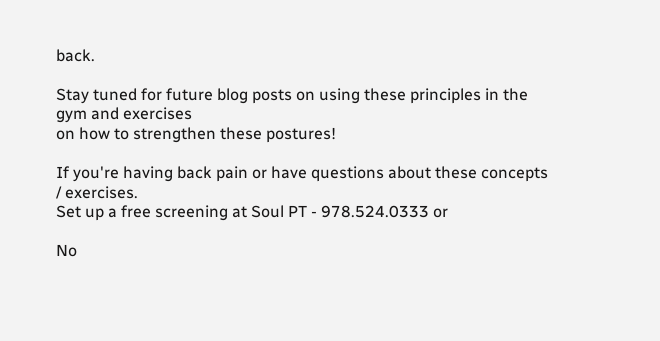back.

Stay tuned for future blog posts on using these principles in the gym and exercises
on how to strengthen these postures!

If you're having back pain or have questions about these concepts / exercises.
Set up a free screening at Soul PT - 978.524.0333 or

No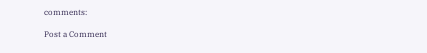comments:

Post a Comment